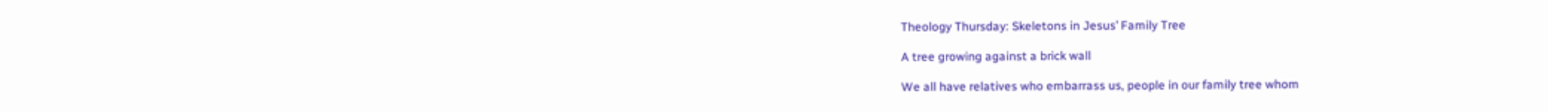Theology Thursday: Skeletons in Jesus’ Family Tree

A tree growing against a brick wall

We all have relatives who embarrass us, people in our family tree whom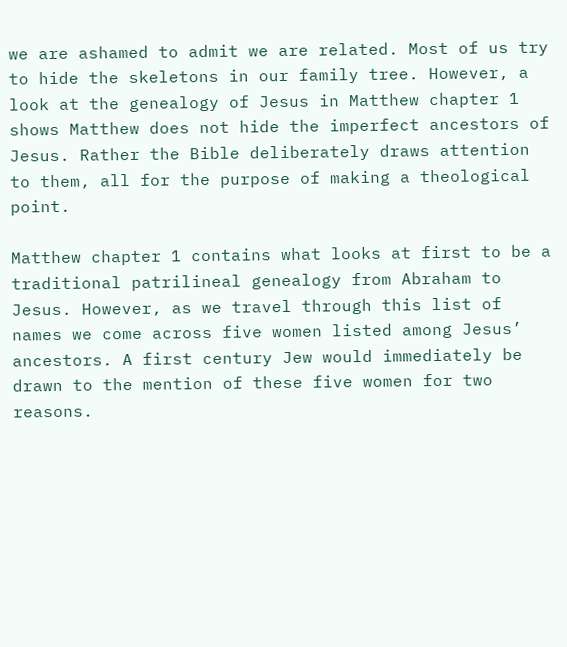we are ashamed to admit we are related. Most of us try to hide the skeletons in our family tree. However, a look at the genealogy of Jesus in Matthew chapter 1 shows Matthew does not hide the imperfect ancestors of Jesus. Rather the Bible deliberately draws attention to them, all for the purpose of making a theological point.

Matthew chapter 1 contains what looks at first to be a traditional patrilineal genealogy from Abraham to Jesus. However, as we travel through this list of names we come across five women listed among Jesus’ ancestors. A first century Jew would immediately be drawn to the mention of these five women for two reasons.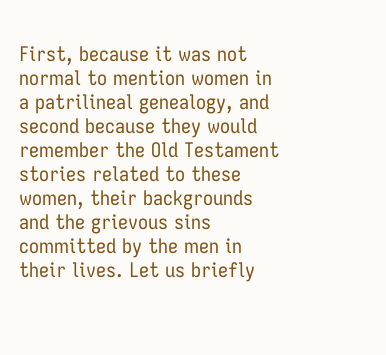First, because it was not normal to mention women in a patrilineal genealogy, and second because they would remember the Old Testament stories related to these women, their backgrounds and the grievous sins committed by the men in their lives. Let us briefly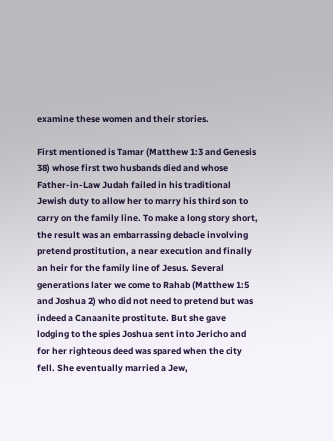examine these women and their stories.

First mentioned is Tamar (Matthew 1:3 and Genesis 38) whose first two husbands died and whose Father-in-Law Judah failed in his traditional Jewish duty to allow her to marry his third son to carry on the family line. To make a long story short, the result was an embarrassing debacle involving pretend prostitution, a near execution and finally an heir for the family line of Jesus. Several generations later we come to Rahab (Matthew 1:5 and Joshua 2) who did not need to pretend but was indeed a Canaanite prostitute. But she gave lodging to the spies Joshua sent into Jericho and for her righteous deed was spared when the city fell. She eventually married a Jew,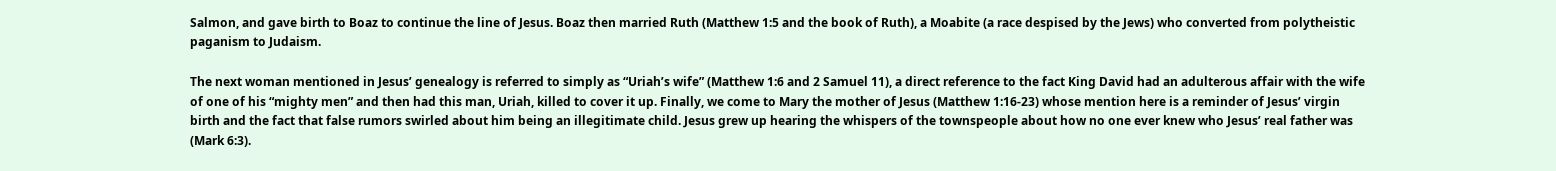Salmon, and gave birth to Boaz to continue the line of Jesus. Boaz then married Ruth (Matthew 1:5 and the book of Ruth), a Moabite (a race despised by the Jews) who converted from polytheistic paganism to Judaism.

The next woman mentioned in Jesus’ genealogy is referred to simply as “Uriah’s wife” (Matthew 1:6 and 2 Samuel 11), a direct reference to the fact King David had an adulterous affair with the wife of one of his “mighty men” and then had this man, Uriah, killed to cover it up. Finally, we come to Mary the mother of Jesus (Matthew 1:16-23) whose mention here is a reminder of Jesus’ virgin birth and the fact that false rumors swirled about him being an illegitimate child. Jesus grew up hearing the whispers of the townspeople about how no one ever knew who Jesus’ real father was (Mark 6:3).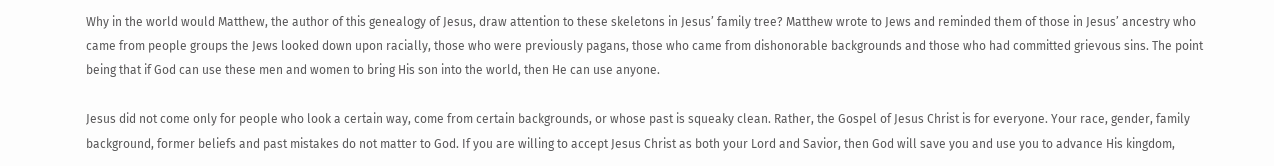Why in the world would Matthew, the author of this genealogy of Jesus, draw attention to these skeletons in Jesus’ family tree? Matthew wrote to Jews and reminded them of those in Jesus’ ancestry who came from people groups the Jews looked down upon racially, those who were previously pagans, those who came from dishonorable backgrounds and those who had committed grievous sins. The point being that if God can use these men and women to bring His son into the world, then He can use anyone.

Jesus did not come only for people who look a certain way, come from certain backgrounds, or whose past is squeaky clean. Rather, the Gospel of Jesus Christ is for everyone. Your race, gender, family background, former beliefs and past mistakes do not matter to God. If you are willing to accept Jesus Christ as both your Lord and Savior, then God will save you and use you to advance His kingdom,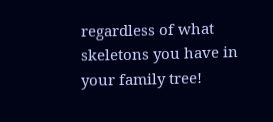regardless of what skeletons you have in your family tree!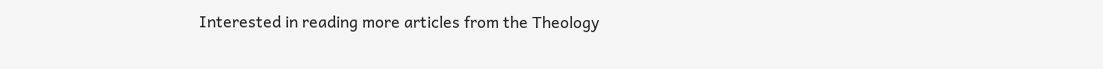Interested in reading more articles from the Theology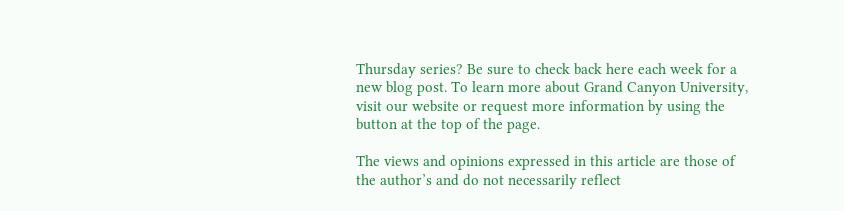Thursday series? Be sure to check back here each week for a new blog post. To learn more about Grand Canyon University, visit our website or request more information by using the button at the top of the page.

The views and opinions expressed in this article are those of the author’s and do not necessarily reflect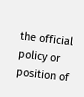the official policy or position of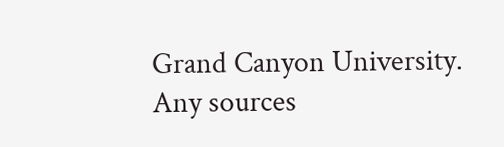Grand Canyon University. Any sources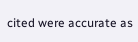cited were accurate as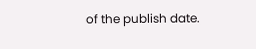of the publish date.